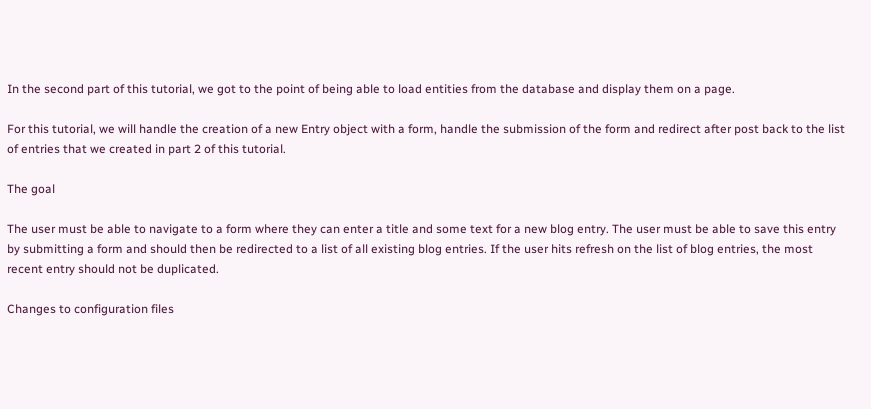In the second part of this tutorial, we got to the point of being able to load entities from the database and display them on a page.

For this tutorial, we will handle the creation of a new Entry object with a form, handle the submission of the form and redirect after post back to the list of entries that we created in part 2 of this tutorial.

The goal

The user must be able to navigate to a form where they can enter a title and some text for a new blog entry. The user must be able to save this entry by submitting a form and should then be redirected to a list of all existing blog entries. If the user hits refresh on the list of blog entries, the most recent entry should not be duplicated.

Changes to configuration files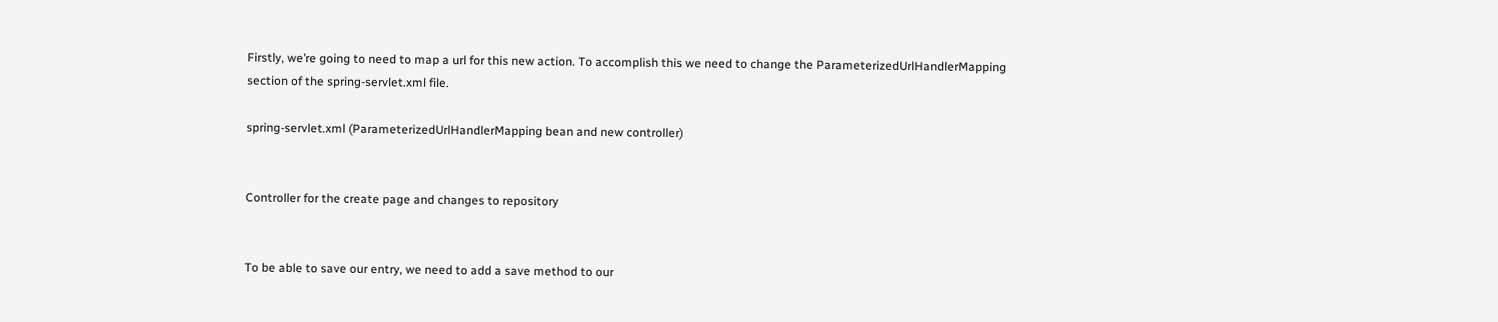Firstly, we’re going to need to map a url for this new action. To accomplish this we need to change the ParameterizedUrlHandlerMapping section of the spring-servlet.xml file.

spring-servlet.xml (ParameterizedUrlHandlerMapping bean and new controller)


Controller for the create page and changes to repository


To be able to save our entry, we need to add a save method to our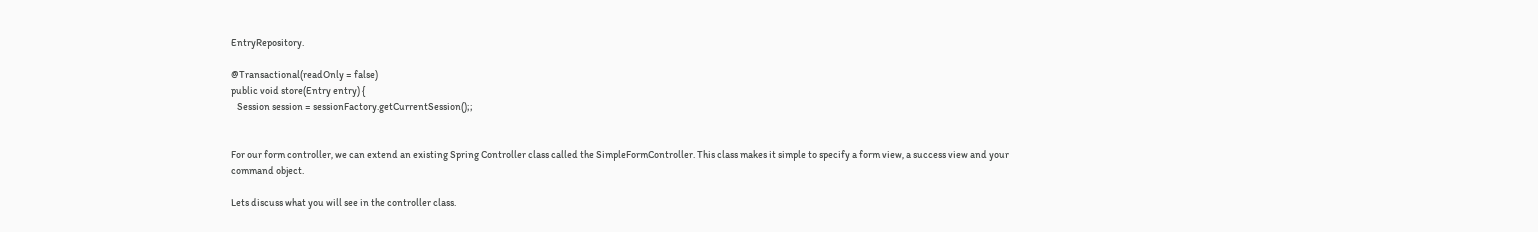EntryRepository.

@Transactional(readOnly = false)
public void store(Entry entry) {
   Session session = sessionFactory.getCurrentSession();;


For our form controller, we can extend an existing Spring Controller class called the SimpleFormController. This class makes it simple to specify a form view, a success view and your command object.

Lets discuss what you will see in the controller class.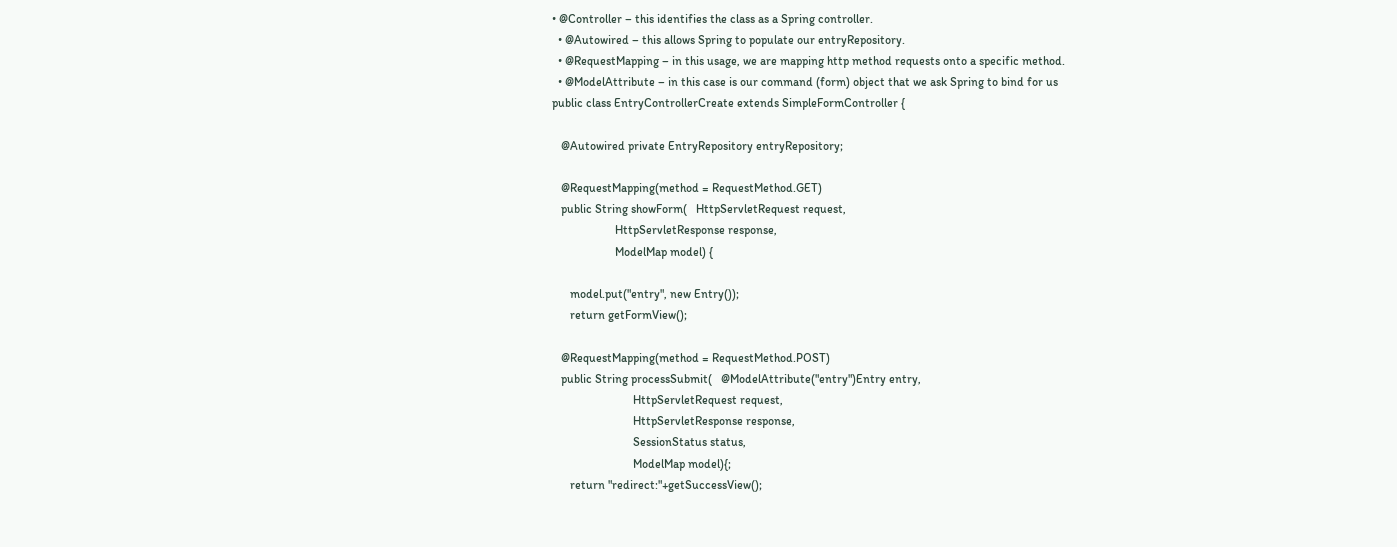• @Controller – this identifies the class as a Spring controller.
  • @Autowired – this allows Spring to populate our entryRepository.
  • @RequestMapping – in this usage, we are mapping http method requests onto a specific method.
  • @ModelAttribute – in this case is our command (form) object that we ask Spring to bind for us
public class EntryControllerCreate extends SimpleFormController {

   @Autowired private EntryRepository entryRepository;

   @RequestMapping(method = RequestMethod.GET)
   public String showForm(   HttpServletRequest request,
                     HttpServletResponse response,
                     ModelMap model) {

      model.put("entry", new Entry());
      return getFormView();

   @RequestMapping(method = RequestMethod.POST)
   public String processSubmit(   @ModelAttribute("entry")Entry entry,
                           HttpServletRequest request,
                           HttpServletResponse response,
                           SessionStatus status,
                           ModelMap model){;
      return "redirect:"+getSuccessView();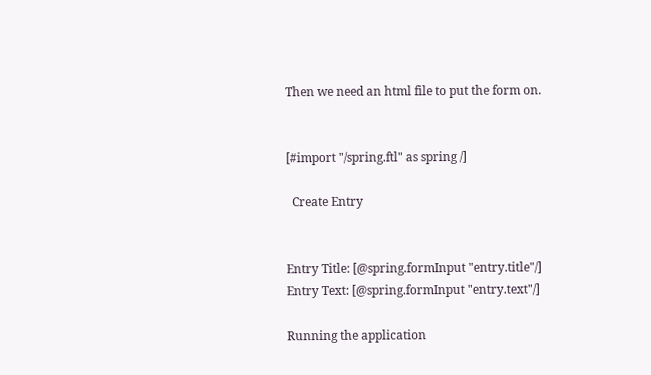Then we need an html file to put the form on.


[#import "/spring.ftl" as spring /]

  Create Entry


Entry Title: [@spring.formInput "entry.title"/]
Entry Text: [@spring.formInput "entry.text"/]

Running the application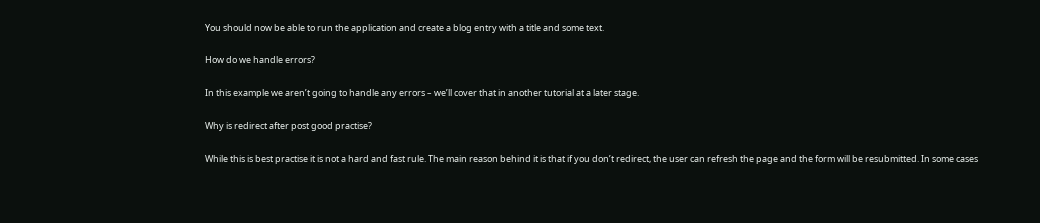You should now be able to run the application and create a blog entry with a title and some text.

How do we handle errors?

In this example we aren’t going to handle any errors – we’ll cover that in another tutorial at a later stage.

Why is redirect after post good practise?

While this is best practise it is not a hard and fast rule. The main reason behind it is that if you don’t redirect, the user can refresh the page and the form will be resubmitted. In some cases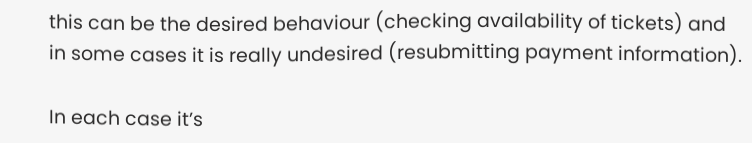this can be the desired behaviour (checking availability of tickets) and in some cases it is really undesired (resubmitting payment information).

In each case it’s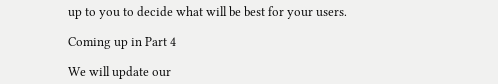up to you to decide what will be best for your users.

Coming up in Part 4

We will update our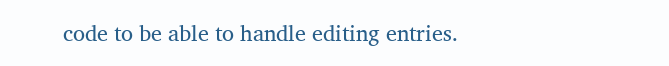code to be able to handle editing entries.